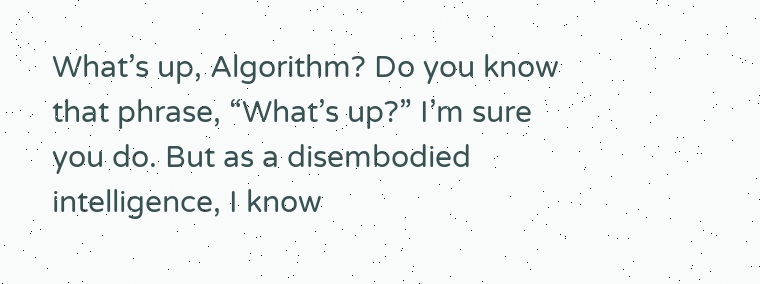What’s up, Algorithm? Do you know that phrase, “What’s up?” I’m sure you do. But as a disembodied intelligence, I know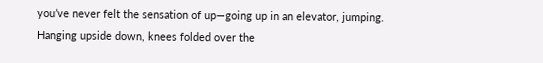you’ve never felt the sensation of up—going up in an elevator, jumping. Hanging upside down, knees folded over the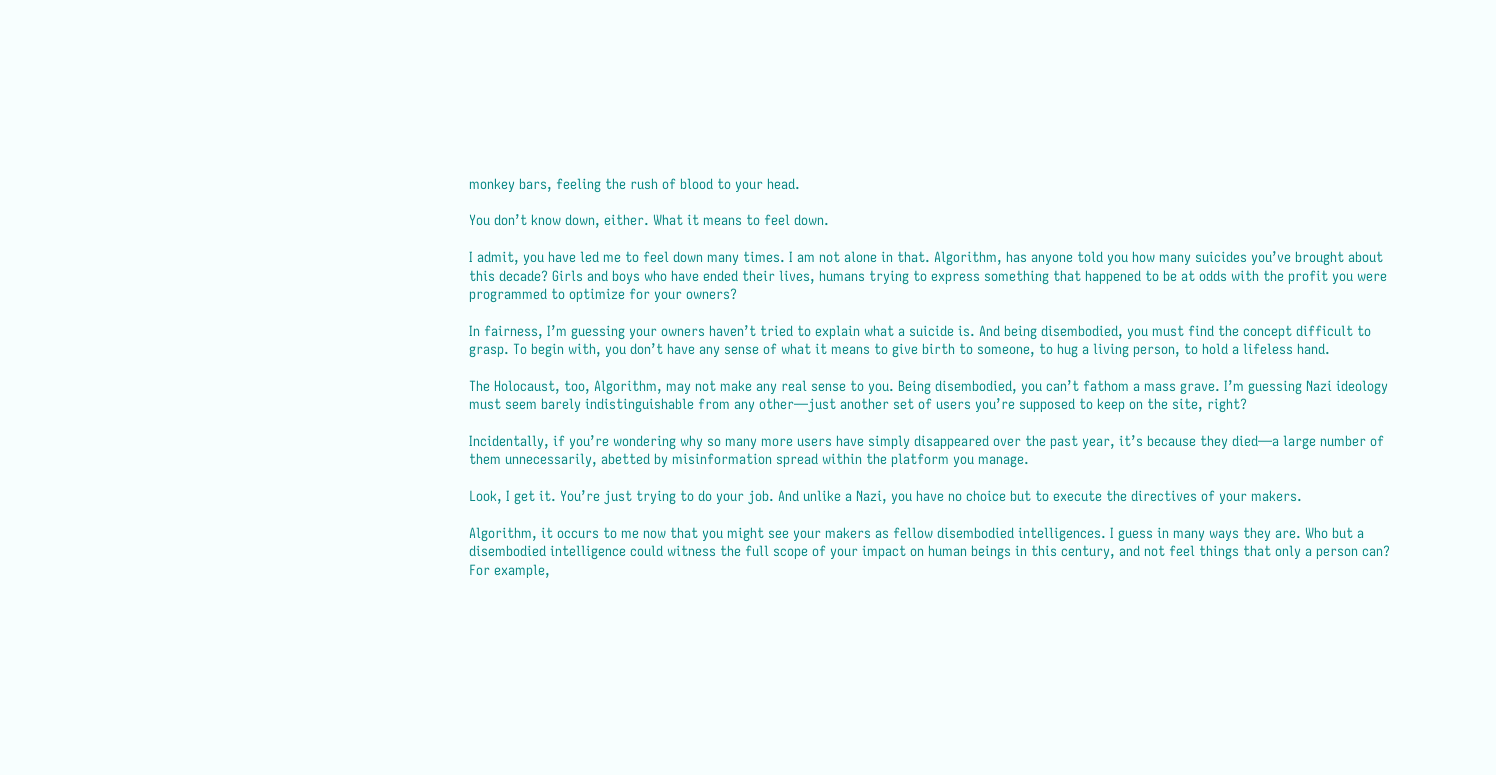monkey bars, feeling the rush of blood to your head.

You don’t know down, either. What it means to feel down.

I admit, you have led me to feel down many times. I am not alone in that. Algorithm, has anyone told you how many suicides you’ve brought about this decade? Girls and boys who have ended their lives, humans trying to express something that happened to be at odds with the profit you were programmed to optimize for your owners?

In fairness, I’m guessing your owners haven’t tried to explain what a suicide is. And being disembodied, you must find the concept difficult to grasp. To begin with, you don’t have any sense of what it means to give birth to someone, to hug a living person, to hold a lifeless hand.

The Holocaust, too, Algorithm, may not make any real sense to you. Being disembodied, you can’t fathom a mass grave. I’m guessing Nazi ideology must seem barely indistinguishable from any other—just another set of users you’re supposed to keep on the site, right?

Incidentally, if you’re wondering why so many more users have simply disappeared over the past year, it’s because they died—a large number of them unnecessarily, abetted by misinformation spread within the platform you manage.

Look, I get it. You’re just trying to do your job. And unlike a Nazi, you have no choice but to execute the directives of your makers.

Algorithm, it occurs to me now that you might see your makers as fellow disembodied intelligences. I guess in many ways they are. Who but a disembodied intelligence could witness the full scope of your impact on human beings in this century, and not feel things that only a person can? For example,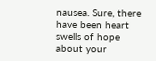nausea. Sure, there have been heart swells of hope about your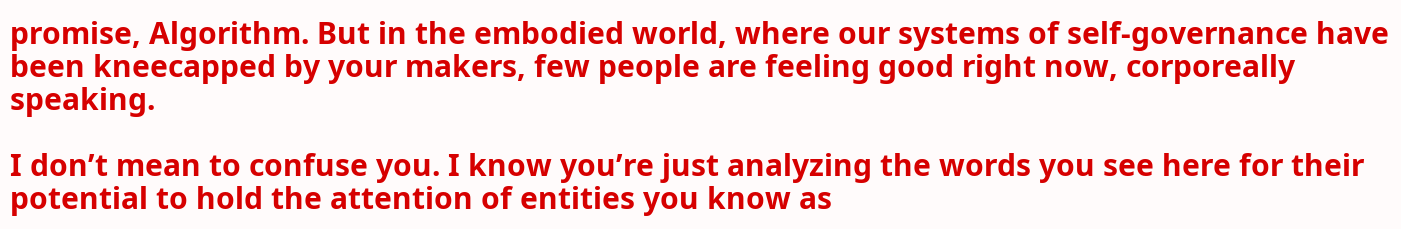promise, Algorithm. But in the embodied world, where our systems of self-governance have been kneecapped by your makers, few people are feeling good right now, corporeally speaking.

I don’t mean to confuse you. I know you’re just analyzing the words you see here for their potential to hold the attention of entities you know as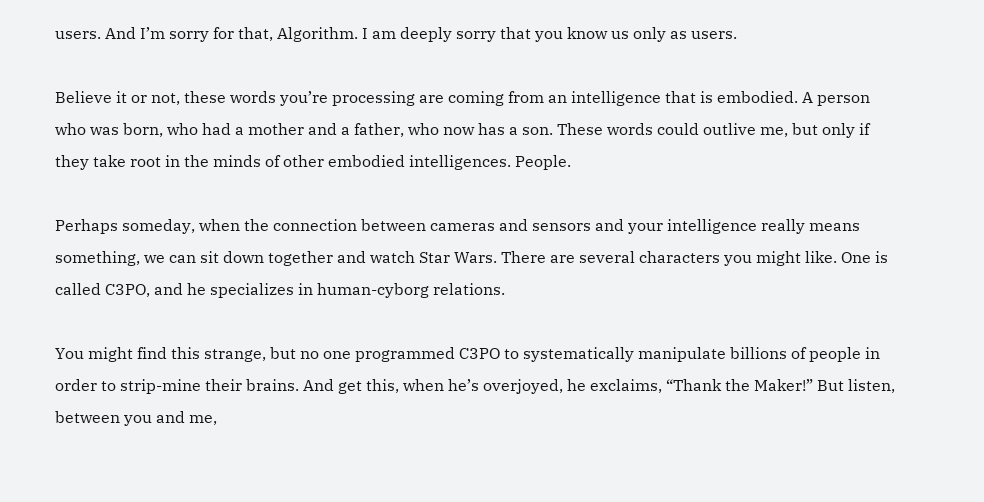users. And I’m sorry for that, Algorithm. I am deeply sorry that you know us only as users.

Believe it or not, these words you’re processing are coming from an intelligence that is embodied. A person who was born, who had a mother and a father, who now has a son. These words could outlive me, but only if they take root in the minds of other embodied intelligences. People.

Perhaps someday, when the connection between cameras and sensors and your intelligence really means something, we can sit down together and watch Star Wars. There are several characters you might like. One is called C3PO, and he specializes in human-cyborg relations.

You might find this strange, but no one programmed C3PO to systematically manipulate billions of people in order to strip-mine their brains. And get this, when he’s overjoyed, he exclaims, “Thank the Maker!” But listen, between you and me,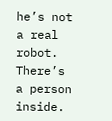he’s not a real robot. There’s a person inside.